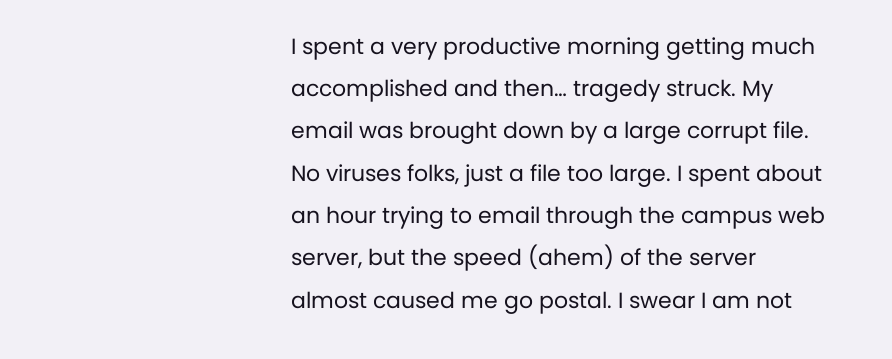I spent a very productive morning getting much accomplished and then… tragedy struck. My email was brought down by a large corrupt file. No viruses folks, just a file too large. I spent about an hour trying to email through the campus web server, but the speed (ahem) of the server almost caused me go postal. I swear I am not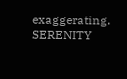exaggerating. SERENITY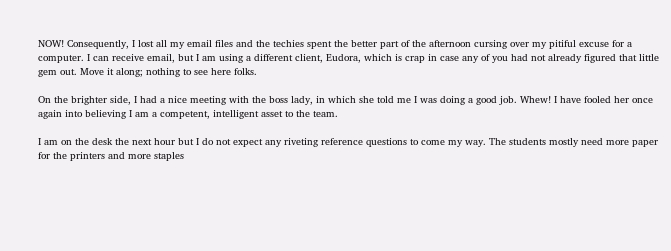NOW! Consequently, I lost all my email files and the techies spent the better part of the afternoon cursing over my pitiful excuse for a computer. I can receive email, but I am using a different client, Eudora, which is crap in case any of you had not already figured that little gem out. Move it along; nothing to see here folks.

On the brighter side, I had a nice meeting with the boss lady, in which she told me I was doing a good job. Whew! I have fooled her once again into believing I am a competent, intelligent asset to the team.

I am on the desk the next hour but I do not expect any riveting reference questions to come my way. The students mostly need more paper for the printers and more staples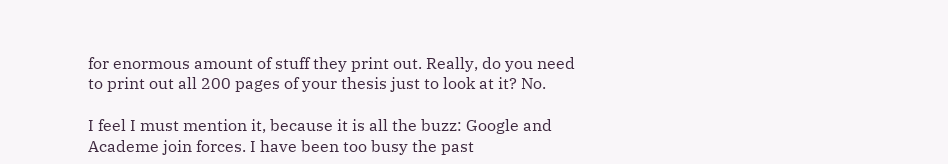for enormous amount of stuff they print out. Really, do you need to print out all 200 pages of your thesis just to look at it? No.

I feel I must mention it, because it is all the buzz: Google and Academe join forces. I have been too busy the past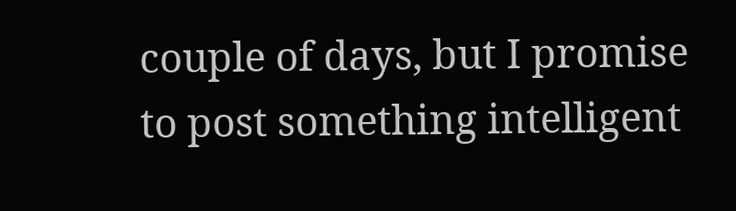couple of days, but I promise to post something intelligent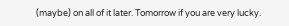(maybe) on all of it later. Tomorrow if you are very lucky.